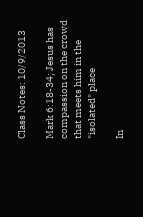Class Notes: 10/9/2013

Mark 6:18-34; Jesus has compassion on the crowd that meets him in the "isolated" place

In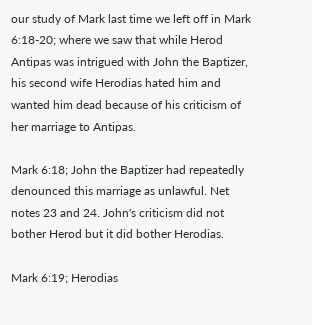our study of Mark last time we left off in Mark 6:18-20; where we saw that while Herod Antipas was intrigued with John the Baptizer, his second wife Herodias hated him and wanted him dead because of his criticism of her marriage to Antipas.

Mark 6:18; John the Baptizer had repeatedly denounced this marriage as unlawful. Net notes 23 and 24. John's criticism did not bother Herod but it did bother Herodias.

Mark 6:19; Herodias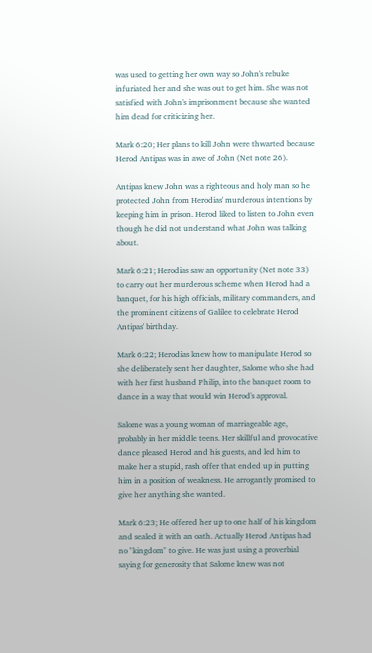was used to getting her own way so John's rebuke infuriated her and she was out to get him. She was not satisfied with John's imprisonment because she wanted him dead for criticizing her.

Mark 6:20; Her plans to kill John were thwarted because Herod Antipas was in awe of John (Net note 26).

Antipas knew John was a righteous and holy man so he protected John from Herodias' murderous intentions by keeping him in prison. Herod liked to listen to John even though he did not understand what John was talking about.

Mark 6:21; Herodias saw an opportunity (Net note 33) to carry out her murderous scheme when Herod had a banquet, for his high officials, military commanders, and the prominent citizens of Galilee to celebrate Herod Antipas' birthday.

Mark 6:22; Herodias knew how to manipulate Herod so she deliberately sent her daughter, Salome who she had with her first husband Philip, into the banquet room to dance in a way that would win Herod's approval.

Salome was a young woman of marriageable age, probably in her middle teens. Her skillful and provocative dance pleased Herod and his guests, and led him to make her a stupid, rash offer that ended up in putting him in a position of weakness. He arrogantly promised to give her anything she wanted.

Mark 6:23; He offered her up to one half of his kingdom and sealed it with an oath. Actually Herod Antipas had no "kingdom" to give. He was just using a proverbial saying for generosity that Salome knew was not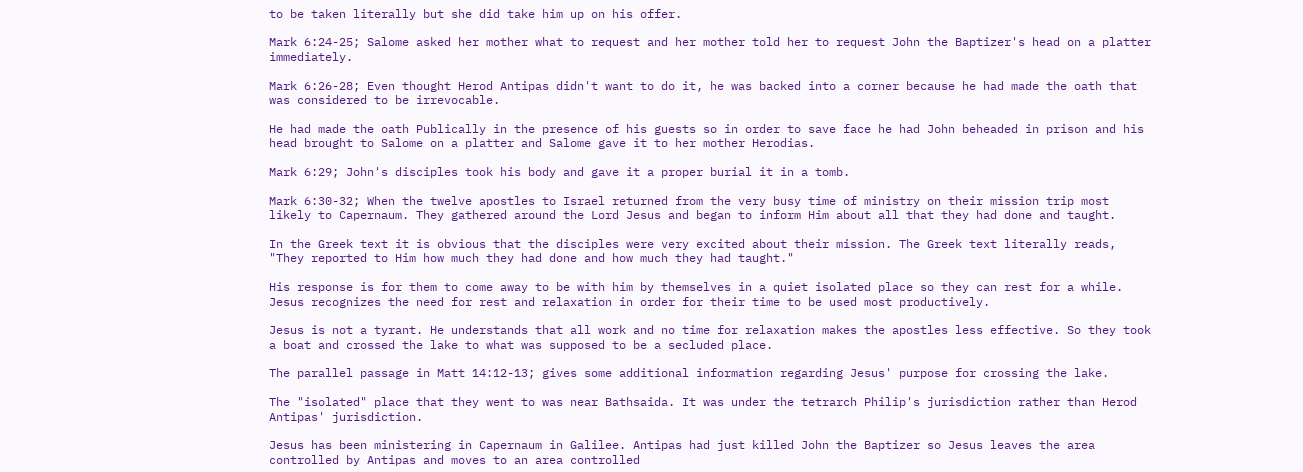to be taken literally but she did take him up on his offer.

Mark 6:24-25; Salome asked her mother what to request and her mother told her to request John the Baptizer's head on a platter immediately.

Mark 6:26-28; Even thought Herod Antipas didn't want to do it, he was backed into a corner because he had made the oath that was considered to be irrevocable.

He had made the oath Publically in the presence of his guests so in order to save face he had John beheaded in prison and his head brought to Salome on a platter and Salome gave it to her mother Herodias.

Mark 6:29; John's disciples took his body and gave it a proper burial it in a tomb.

Mark 6:30-32; When the twelve apostles to Israel returned from the very busy time of ministry on their mission trip most likely to Capernaum. They gathered around the Lord Jesus and began to inform Him about all that they had done and taught.

In the Greek text it is obvious that the disciples were very excited about their mission. The Greek text literally reads, "They reported to Him how much they had done and how much they had taught."

His response is for them to come away to be with him by themselves in a quiet isolated place so they can rest for a while. Jesus recognizes the need for rest and relaxation in order for their time to be used most productively.

Jesus is not a tyrant. He understands that all work and no time for relaxation makes the apostles less effective. So they took a boat and crossed the lake to what was supposed to be a secluded place.

The parallel passage in Matt 14:12-13; gives some additional information regarding Jesus' purpose for crossing the lake.

The "isolated" place that they went to was near Bathsaida. It was under the tetrarch Philip's jurisdiction rather than Herod Antipas' jurisdiction.

Jesus has been ministering in Capernaum in Galilee. Antipas had just killed John the Baptizer so Jesus leaves the area controlled by Antipas and moves to an area controlled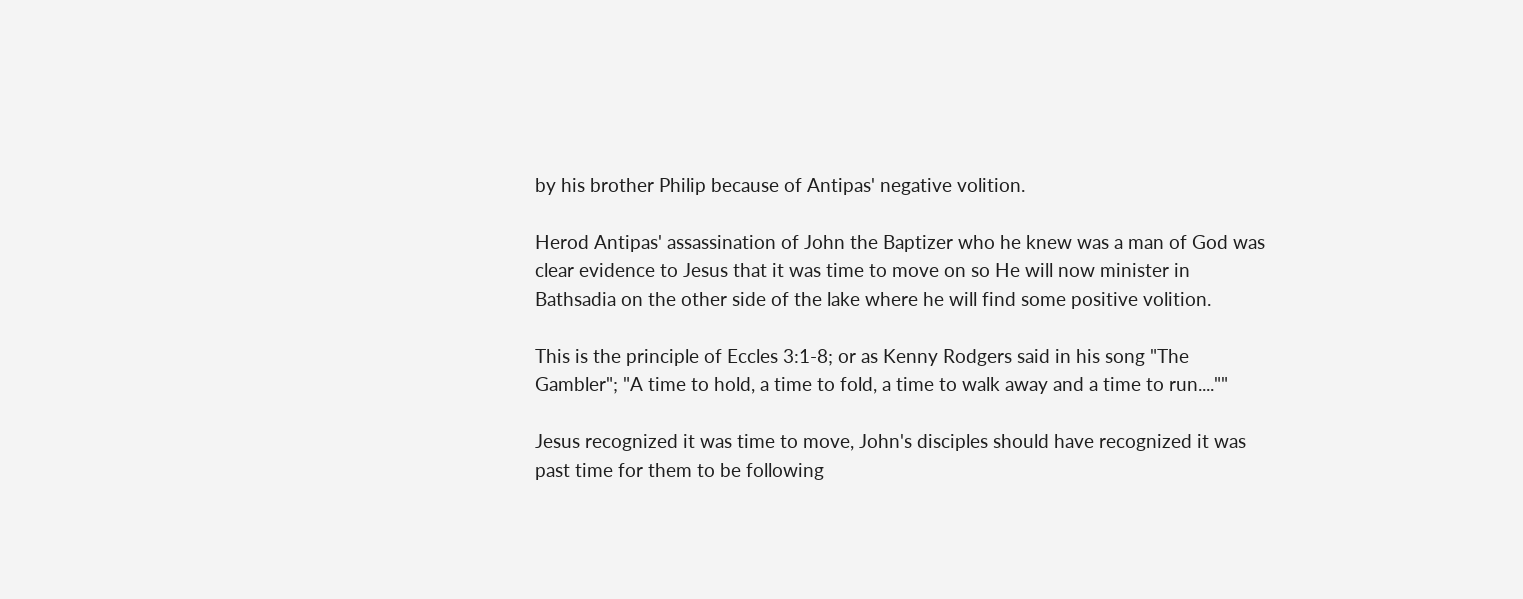by his brother Philip because of Antipas' negative volition.

Herod Antipas' assassination of John the Baptizer who he knew was a man of God was clear evidence to Jesus that it was time to move on so He will now minister in Bathsadia on the other side of the lake where he will find some positive volition.

This is the principle of Eccles 3:1-8; or as Kenny Rodgers said in his song "The Gambler"; "A time to hold, a time to fold, a time to walk away and a time to run....""

Jesus recognized it was time to move, John's disciples should have recognized it was past time for them to be following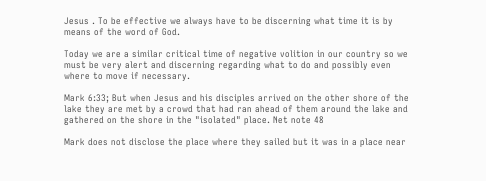Jesus . To be effective we always have to be discerning what time it is by means of the word of God.

Today we are a similar critical time of negative volition in our country so we must be very alert and discerning regarding what to do and possibly even where to move if necessary.

Mark 6:33; But when Jesus and his disciples arrived on the other shore of the lake they are met by a crowd that had ran ahead of them around the lake and gathered on the shore in the "isolated" place. Net note 48

Mark does not disclose the place where they sailed but it was in a place near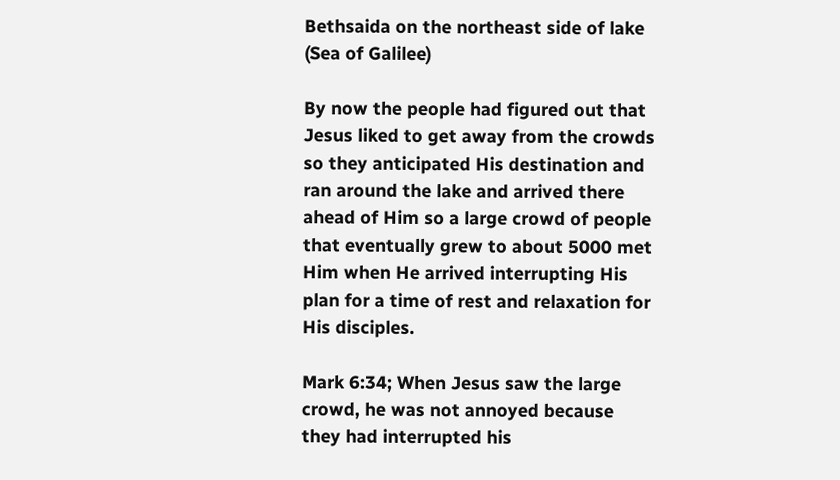Bethsaida on the northeast side of lake (Sea of Galilee)

By now the people had figured out that Jesus liked to get away from the crowds so they anticipated His destination and ran around the lake and arrived there ahead of Him so a large crowd of people that eventually grew to about 5000 met Him when He arrived interrupting His plan for a time of rest and relaxation for His disciples.

Mark 6:34; When Jesus saw the large crowd, he was not annoyed because they had interrupted his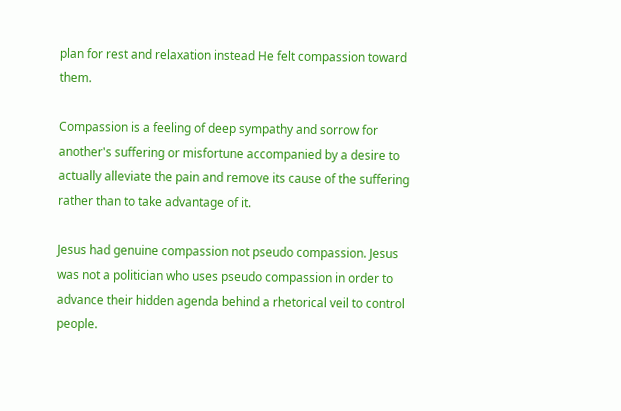plan for rest and relaxation instead He felt compassion toward them.

Compassion is a feeling of deep sympathy and sorrow for another's suffering or misfortune accompanied by a desire to actually alleviate the pain and remove its cause of the suffering rather than to take advantage of it.

Jesus had genuine compassion not pseudo compassion. Jesus was not a politician who uses pseudo compassion in order to advance their hidden agenda behind a rhetorical veil to control people.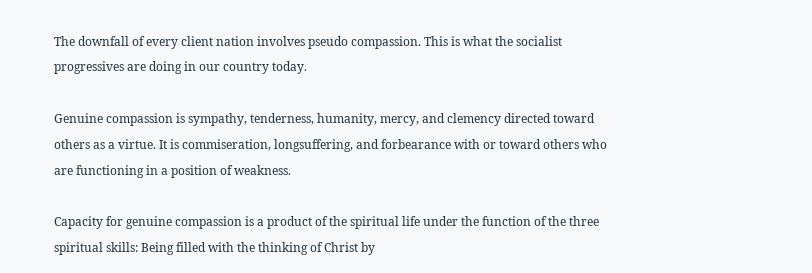The downfall of every client nation involves pseudo compassion. This is what the socialist progressives are doing in our country today.

Genuine compassion is sympathy, tenderness, humanity, mercy, and clemency directed toward others as a virtue. It is commiseration, longsuffering, and forbearance with or toward others who are functioning in a position of weakness.

Capacity for genuine compassion is a product of the spiritual life under the function of the three spiritual skills: Being filled with the thinking of Christ by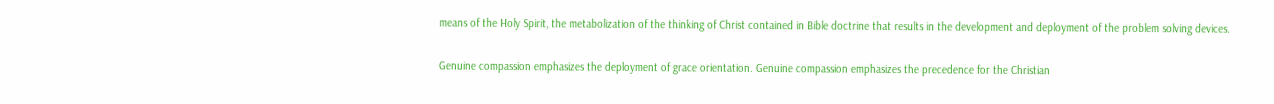means of the Holy Spirit, the metabolization of the thinking of Christ contained in Bible doctrine that results in the development and deployment of the problem solving devices.

Genuine compassion emphasizes the deployment of grace orientation. Genuine compassion emphasizes the precedence for the Christian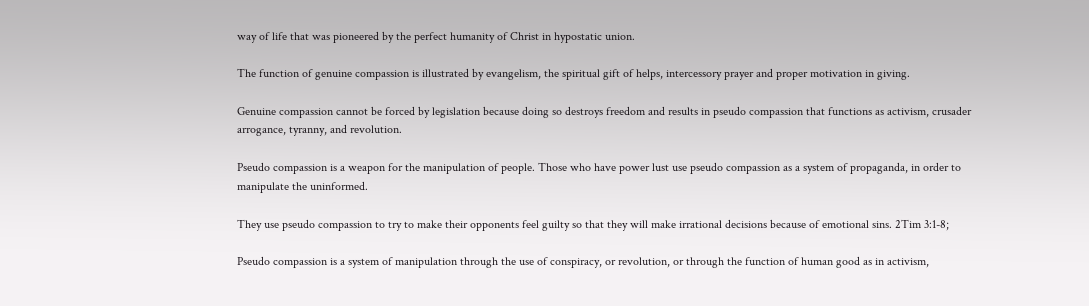way of life that was pioneered by the perfect humanity of Christ in hypostatic union.

The function of genuine compassion is illustrated by evangelism, the spiritual gift of helps, intercessory prayer and proper motivation in giving.

Genuine compassion cannot be forced by legislation because doing so destroys freedom and results in pseudo compassion that functions as activism, crusader arrogance, tyranny, and revolution.

Pseudo compassion is a weapon for the manipulation of people. Those who have power lust use pseudo compassion as a system of propaganda, in order to manipulate the uninformed.

They use pseudo compassion to try to make their opponents feel guilty so that they will make irrational decisions because of emotional sins. 2Tim 3:1-8;

Pseudo compassion is a system of manipulation through the use of conspiracy, or revolution, or through the function of human good as in activism,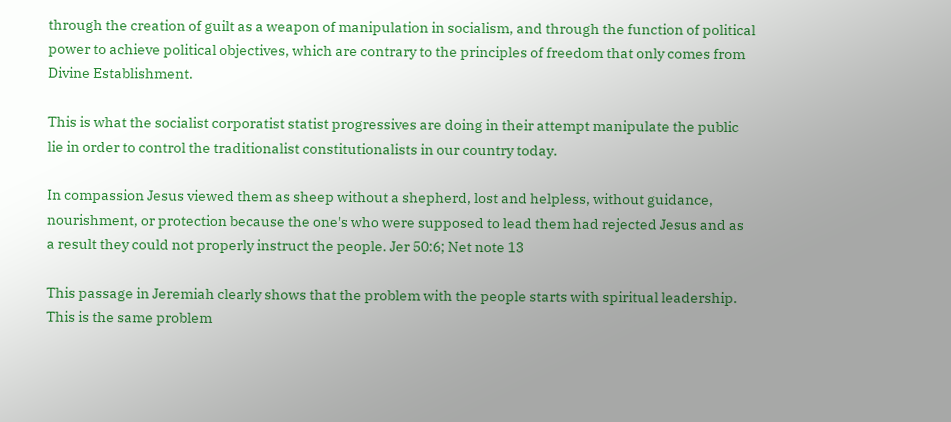through the creation of guilt as a weapon of manipulation in socialism, and through the function of political power to achieve political objectives, which are contrary to the principles of freedom that only comes from Divine Establishment.

This is what the socialist corporatist statist progressives are doing in their attempt manipulate the public lie in order to control the traditionalist constitutionalists in our country today.

In compassion Jesus viewed them as sheep without a shepherd, lost and helpless, without guidance, nourishment, or protection because the one's who were supposed to lead them had rejected Jesus and as a result they could not properly instruct the people. Jer 50:6; Net note 13

This passage in Jeremiah clearly shows that the problem with the people starts with spiritual leadership. This is the same problem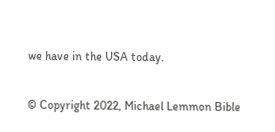we have in the USA today.

© Copyright 2022, Michael Lemmon Bible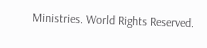Ministries. World Rights Reserved.